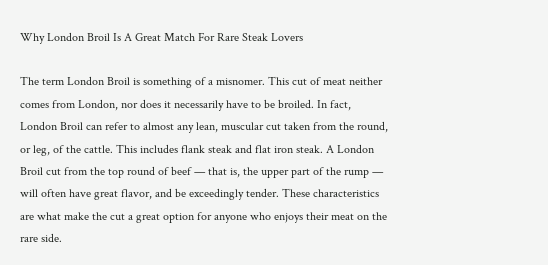Why London Broil Is A Great Match For Rare Steak Lovers

The term London Broil is something of a misnomer. This cut of meat neither comes from London, nor does it necessarily have to be broiled. In fact, London Broil can refer to almost any lean, muscular cut taken from the round, or leg, of the cattle. This includes flank steak and flat iron steak. A London Broil cut from the top round of beef — that is, the upper part of the rump — will often have great flavor, and be exceedingly tender. These characteristics are what make the cut a great option for anyone who enjoys their meat on the rare side.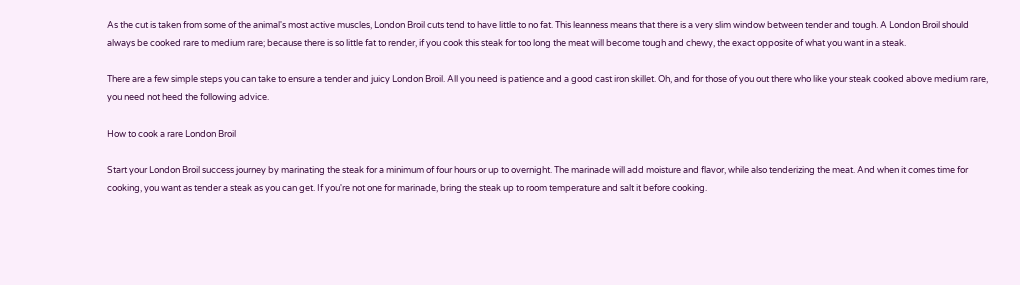As the cut is taken from some of the animal's most active muscles, London Broil cuts tend to have little to no fat. This leanness means that there is a very slim window between tender and tough. A London Broil should always be cooked rare to medium rare; because there is so little fat to render, if you cook this steak for too long the meat will become tough and chewy, the exact opposite of what you want in a steak.

There are a few simple steps you can take to ensure a tender and juicy London Broil. All you need is patience and a good cast iron skillet. Oh, and for those of you out there who like your steak cooked above medium rare, you need not heed the following advice.

How to cook a rare London Broil

Start your London Broil success journey by marinating the steak for a minimum of four hours or up to overnight. The marinade will add moisture and flavor, while also tenderizing the meat. And when it comes time for cooking, you want as tender a steak as you can get. If you're not one for marinade, bring the steak up to room temperature and salt it before cooking.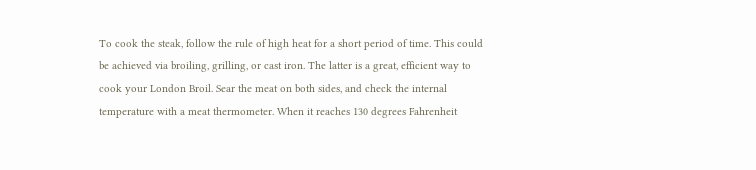To cook the steak, follow the rule of high heat for a short period of time. This could be achieved via broiling, grilling, or cast iron. The latter is a great, efficient way to cook your London Broil. Sear the meat on both sides, and check the internal temperature with a meat thermometer. When it reaches 130 degrees Fahrenheit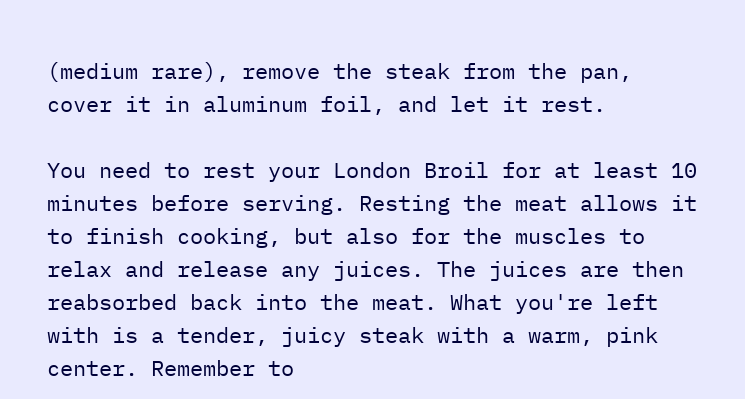(medium rare), remove the steak from the pan, cover it in aluminum foil, and let it rest.

You need to rest your London Broil for at least 10 minutes before serving. Resting the meat allows it to finish cooking, but also for the muscles to relax and release any juices. The juices are then reabsorbed back into the meat. What you're left with is a tender, juicy steak with a warm, pink center. Remember to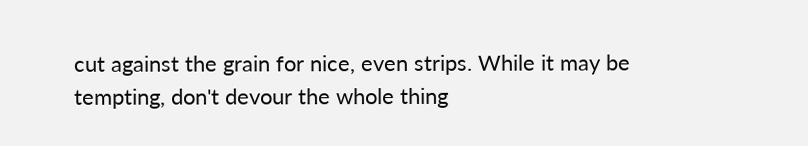cut against the grain for nice, even strips. While it may be tempting, don't devour the whole thing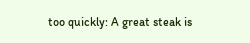too quickly: A great steak is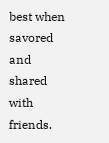best when savored and shared with friends.